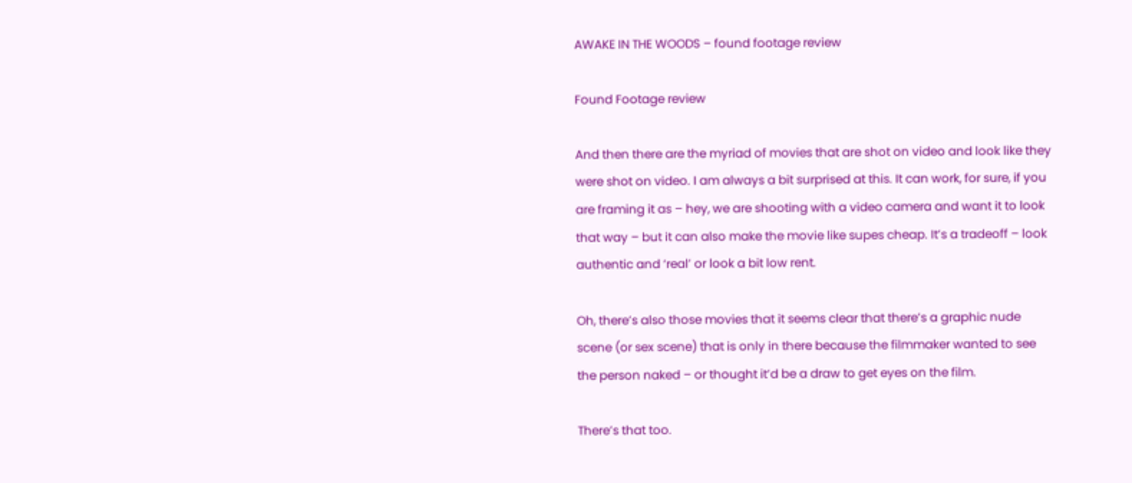AWAKE IN THE WOODS – found footage review

Found Footage review

And then there are the myriad of movies that are shot on video and look like they were shot on video. I am always a bit surprised at this. It can work, for sure, if you are framing it as – hey, we are shooting with a video camera and want it to look that way – but it can also make the movie like supes cheap. It’s a tradeoff – look authentic and ‘real’ or look a bit low rent.

Oh, there’s also those movies that it seems clear that there’s a graphic nude scene (or sex scene) that is only in there because the filmmaker wanted to see the person naked – or thought it’d be a draw to get eyes on the film.

There’s that too.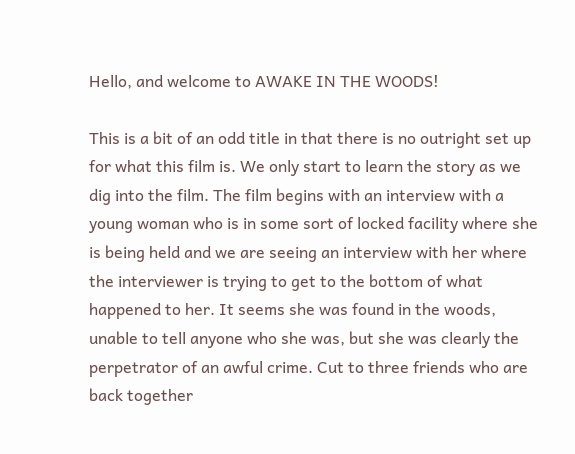Hello, and welcome to AWAKE IN THE WOODS!

This is a bit of an odd title in that there is no outright set up for what this film is. We only start to learn the story as we dig into the film. The film begins with an interview with a young woman who is in some sort of locked facility where she is being held and we are seeing an interview with her where the interviewer is trying to get to the bottom of what happened to her. It seems she was found in the woods, unable to tell anyone who she was, but she was clearly the perpetrator of an awful crime. Cut to three friends who are back together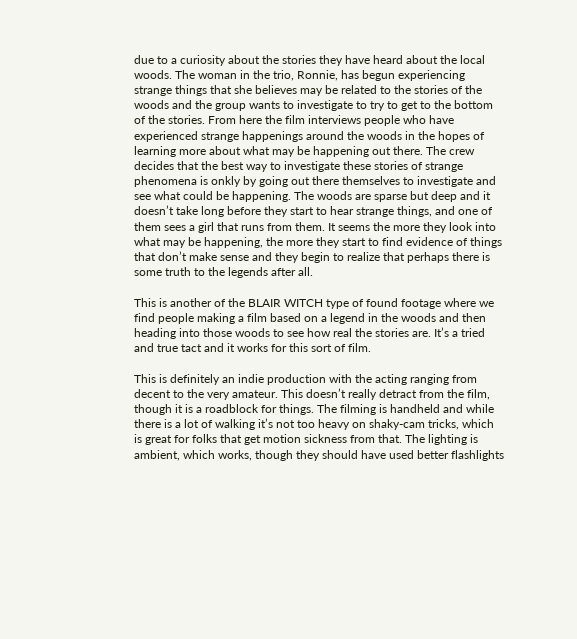due to a curiosity about the stories they have heard about the local woods. The woman in the trio, Ronnie, has begun experiencing strange things that she believes may be related to the stories of the woods and the group wants to investigate to try to get to the bottom of the stories. From here the film interviews people who have experienced strange happenings around the woods in the hopes of learning more about what may be happening out there. The crew decides that the best way to investigate these stories of strange phenomena is onkly by going out there themselves to investigate and see what could be happening. The woods are sparse but deep and it doesn’t take long before they start to hear strange things, and one of them sees a girl that runs from them. It seems the more they look into what may be happening, the more they start to find evidence of things that don’t make sense and they begin to realize that perhaps there is some truth to the legends after all.

This is another of the BLAIR WITCH type of found footage where we find people making a film based on a legend in the woods and then heading into those woods to see how real the stories are. It’s a tried and true tact and it works for this sort of film.

This is definitely an indie production with the acting ranging from decent to the very amateur. This doesn’t really detract from the film, though it is a roadblock for things. The filming is handheld and while there is a lot of walking it’s not too heavy on shaky-cam tricks, which is great for folks that get motion sickness from that. The lighting is ambient, which works, though they should have used better flashlights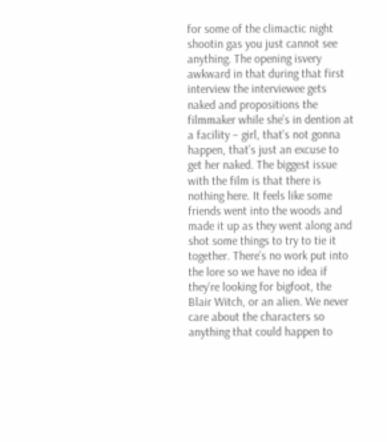for some of the climactic night shootin gas you just cannot see anything. The opening isvery awkward in that during that first interview the interviewee gets naked and propositions the filmmaker while she’s in dention at a facility – girl, that’s not gonna happen, that’s just an excuse to get her naked. The biggest issue with the film is that there is nothing here. It feels like some friends went into the woods and made it up as they went along and shot some things to try to tie it together. There’s no work put into the lore so we have no idea if they’re looking for bigfoot, the Blair Witch, or an alien. We never care about the characters so anything that could happen to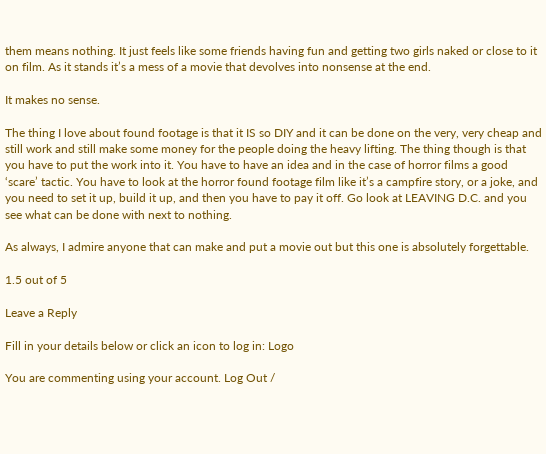them means nothing. It just feels like some friends having fun and getting two girls naked or close to it on film. As it stands it’s a mess of a movie that devolves into nonsense at the end.

It makes no sense.

The thing I love about found footage is that it IS so DIY and it can be done on the very, very cheap and still work and still make some money for the people doing the heavy lifting. The thing though is that you have to put the work into it. You have to have an idea and in the case of horror films a good ‘scare’ tactic. You have to look at the horror found footage film like it’s a campfire story, or a joke, and you need to set it up, build it up, and then you have to pay it off. Go look at LEAVING D.C. and you see what can be done with next to nothing.

As always, I admire anyone that can make and put a movie out but this one is absolutely forgettable.

1.5 out of 5

Leave a Reply

Fill in your details below or click an icon to log in: Logo

You are commenting using your account. Log Out /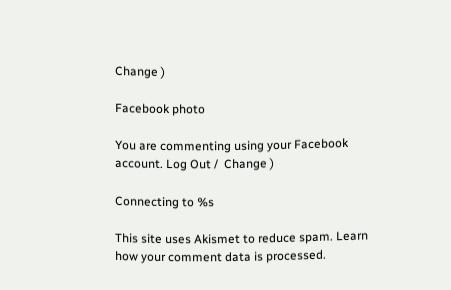Change )

Facebook photo

You are commenting using your Facebook account. Log Out /  Change )

Connecting to %s

This site uses Akismet to reduce spam. Learn how your comment data is processed.